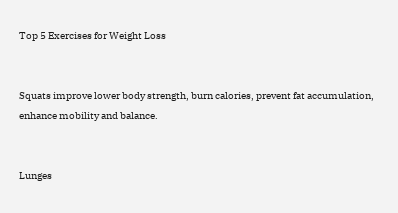Top 5 Exercises for Weight Loss


Squats improve lower body strength, burn calories, prevent fat accumulation, enhance mobility and balance.


Lunges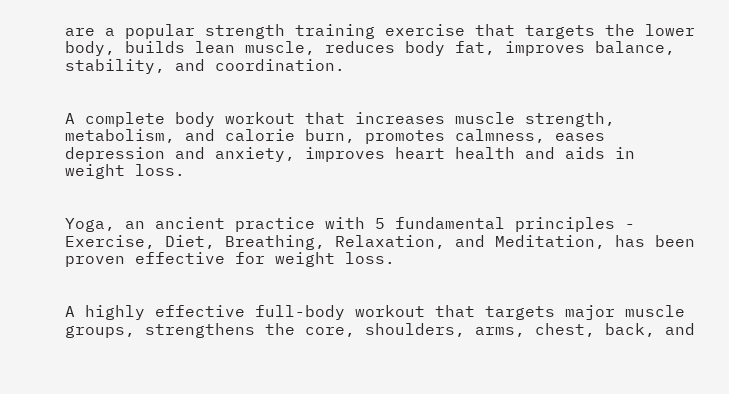are a popular strength training exercise that targets the lower body, builds lean muscle, reduces body fat, improves balance, stability, and coordination.


A complete body workout that increases muscle strength, metabolism, and calorie burn, promotes calmness, eases depression and anxiety, improves heart health and aids in weight loss.


Yoga, an ancient practice with 5 fundamental principles - Exercise, Diet, Breathing, Relaxation, and Meditation, has been proven effective for weight loss.


A highly effective full-body workout that targets major muscle groups, strengthens the core, shoulders, arms, chest, back, and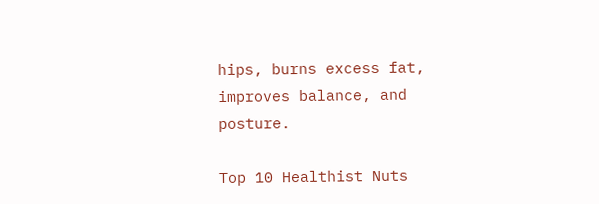hips, burns excess fat, improves balance, and posture.

Top 10 Healthist Nuts